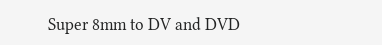Super 8mm to DV and DVD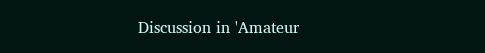Discussion in 'Amateur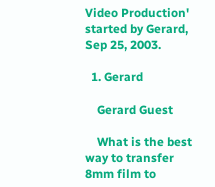Video Production' started by Gerard, Sep 25, 2003.

  1. Gerard

    Gerard Guest

    What is the best way to transfer 8mm film to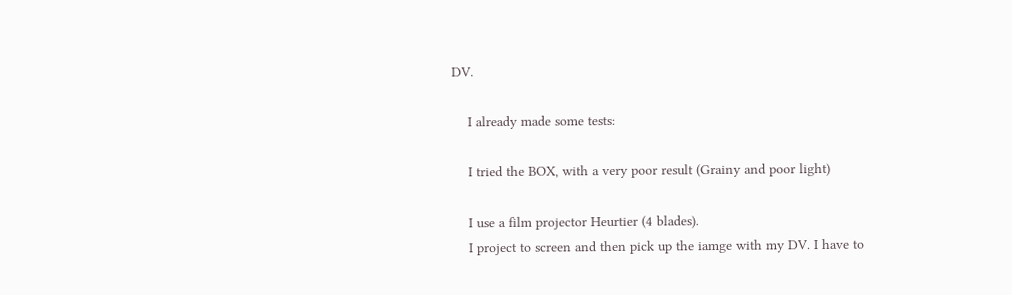DV.

    I already made some tests:

    I tried the BOX, with a very poor result (Grainy and poor light)

    I use a film projector Heurtier (4 blades).
    I project to screen and then pick up the iamge with my DV. I have to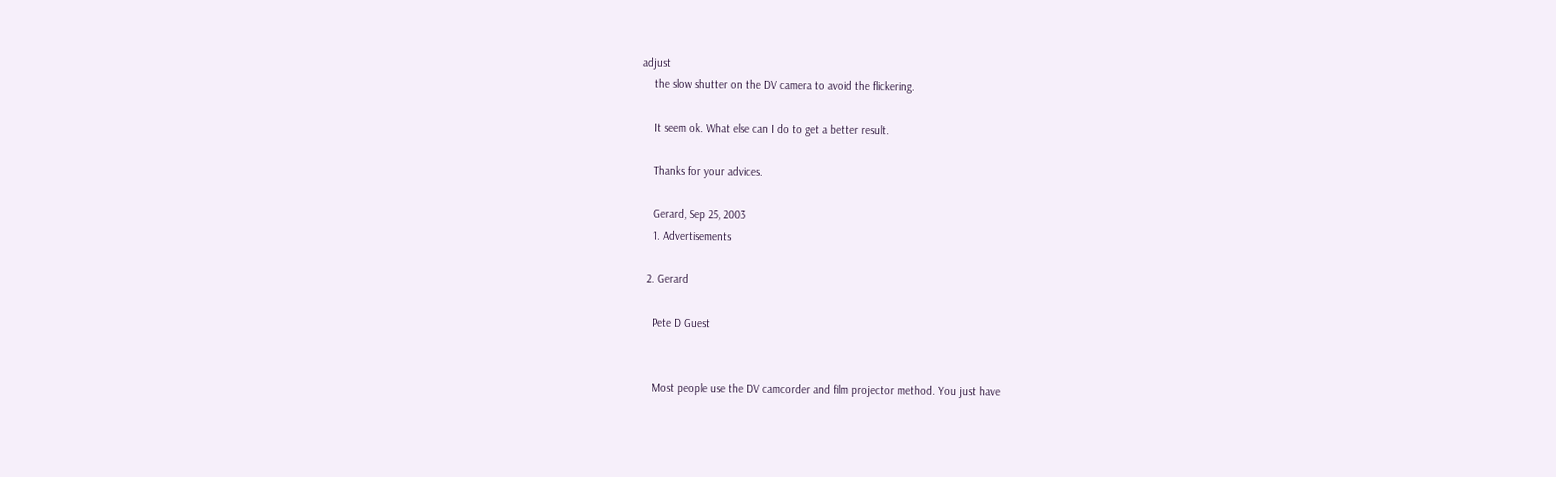adjust
    the slow shutter on the DV camera to avoid the flickering.

    It seem ok. What else can I do to get a better result.

    Thanks for your advices.

    Gerard, Sep 25, 2003
    1. Advertisements

  2. Gerard

    Pete D Guest


    Most people use the DV camcorder and film projector method. You just have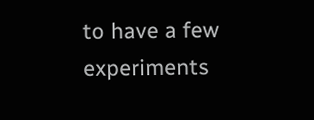to have a few experiments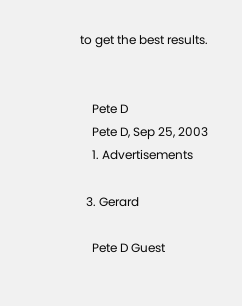to get the best results.


    Pete D
    Pete D, Sep 25, 2003
    1. Advertisements

  3. Gerard

    Pete D Guest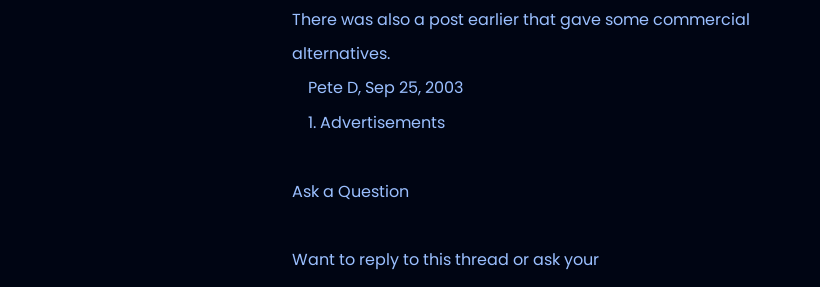There was also a post earlier that gave some commercial alternatives.
    Pete D, Sep 25, 2003
    1. Advertisements

Ask a Question

Want to reply to this thread or ask your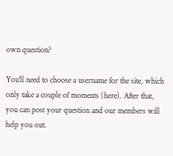own question?

You'll need to choose a username for the site, which only take a couple of moments (here). After that, you can post your question and our members will help you out.